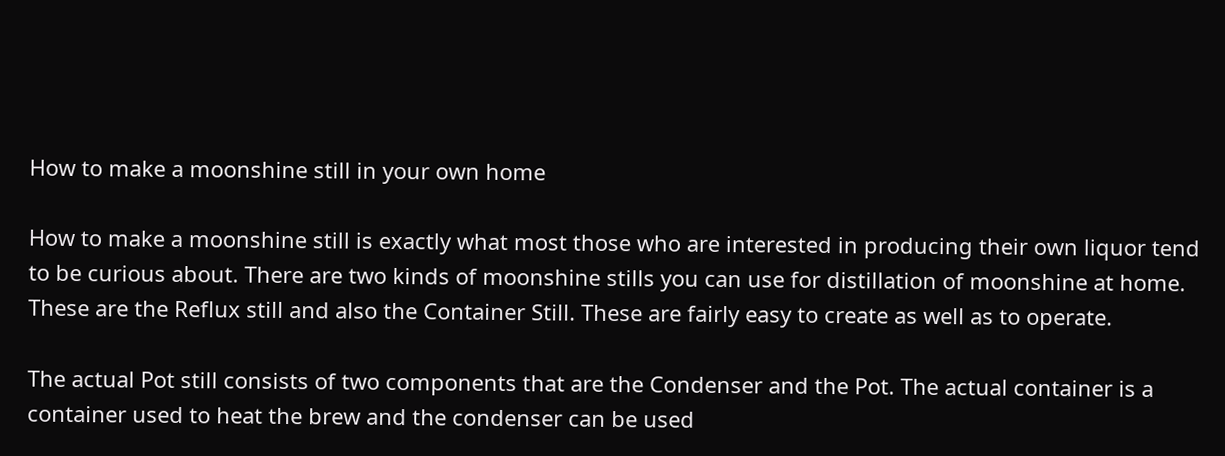How to make a moonshine still in your own home

How to make a moonshine still is exactly what most those who are interested in producing their own liquor tend to be curious about. There are two kinds of moonshine stills you can use for distillation of moonshine at home. These are the Reflux still and also the Container Still. These are fairly easy to create as well as to operate.

The actual Pot still consists of two components that are the Condenser and the Pot. The actual container is a container used to heat the brew and the condenser can be used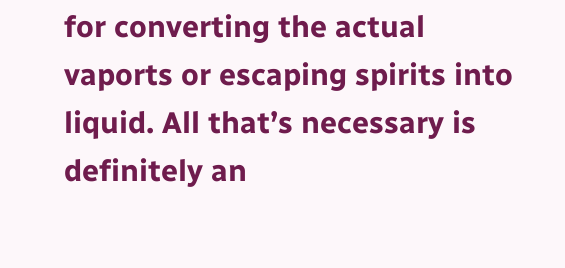for converting the actual vaports or escaping spirits into liquid. All that’s necessary is definitely an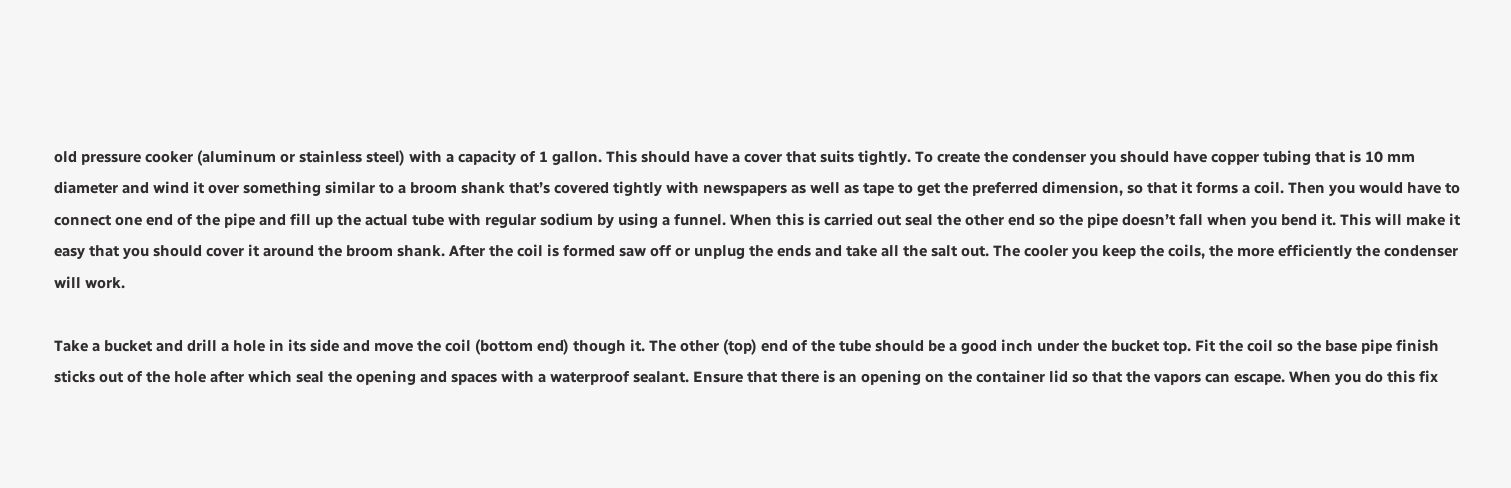old pressure cooker (aluminum or stainless steel) with a capacity of 1 gallon. This should have a cover that suits tightly. To create the condenser you should have copper tubing that is 10 mm diameter and wind it over something similar to a broom shank that’s covered tightly with newspapers as well as tape to get the preferred dimension, so that it forms a coil. Then you would have to connect one end of the pipe and fill up the actual tube with regular sodium by using a funnel. When this is carried out seal the other end so the pipe doesn’t fall when you bend it. This will make it easy that you should cover it around the broom shank. After the coil is formed saw off or unplug the ends and take all the salt out. The cooler you keep the coils, the more efficiently the condenser will work.

Take a bucket and drill a hole in its side and move the coil (bottom end) though it. The other (top) end of the tube should be a good inch under the bucket top. Fit the coil so the base pipe finish sticks out of the hole after which seal the opening and spaces with a waterproof sealant. Ensure that there is an opening on the container lid so that the vapors can escape. When you do this fix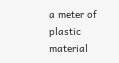a meter of plastic material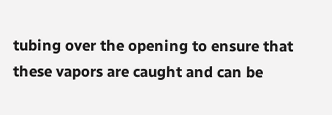tubing over the opening to ensure that these vapors are caught and can be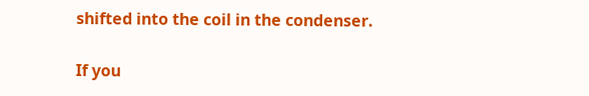shifted into the coil in the condenser.

If you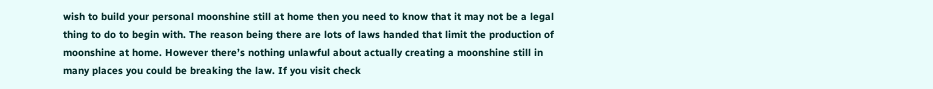wish to build your personal moonshine still at home then you need to know that it may not be a legal thing to do to begin with. The reason being there are lots of laws handed that limit the production of moonshine at home. However there’s nothing unlawful about actually creating a moonshine still in many places you could be breaking the law. If you visit check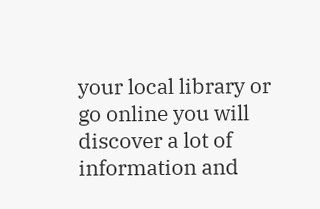your local library or go online you will discover a lot of information and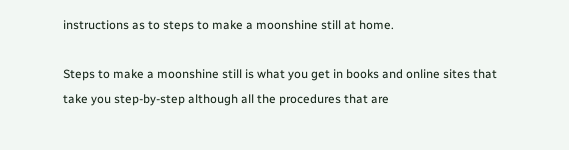instructions as to steps to make a moonshine still at home.

Steps to make a moonshine still is what you get in books and online sites that take you step-by-step although all the procedures that are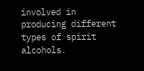involved in producing different types of spirit alcohols.